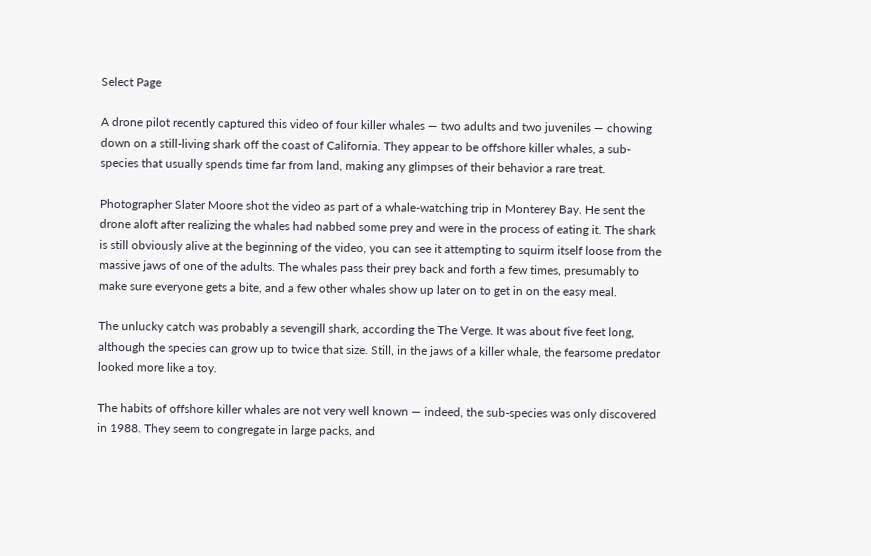Select Page

A drone pilot recently captured this video of four killer whales — two adults and two juveniles — chowing down on a still-living shark off the coast of California. They appear to be offshore killer whales, a sub-species that usually spends time far from land, making any glimpses of their behavior a rare treat.

Photographer Slater Moore shot the video as part of a whale-watching trip in Monterey Bay. He sent the drone aloft after realizing the whales had nabbed some prey and were in the process of eating it. The shark is still obviously alive at the beginning of the video, you can see it attempting to squirm itself loose from the massive jaws of one of the adults. The whales pass their prey back and forth a few times, presumably to make sure everyone gets a bite, and a few other whales show up later on to get in on the easy meal.

The unlucky catch was probably a sevengill shark, according the The Verge. It was about five feet long, although the species can grow up to twice that size. Still, in the jaws of a killer whale, the fearsome predator looked more like a toy.

The habits of offshore killer whales are not very well known — indeed, the sub-species was only discovered in 1988. They seem to congregate in large packs, and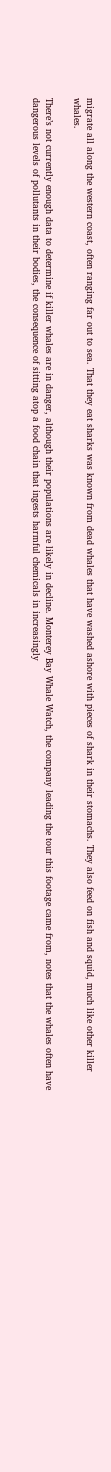migrate all along the western coast, often ranging far out to sea. That they eat sharks was known from dead whales that have washed ashore with pieces of shark in their stomachs. They also feed on fish and squid, much like other killer whales.

There’s not currently enough data to determine if killer whales are in danger, although their populations are likely in decline. Monterey Bay Whale Watch, the company leading the tour this footage came from, notes that the whales often have dangerous levels of pollutants in their bodies, the consequence of sitting atop a food chain that ingests harmful chemicals in increasingly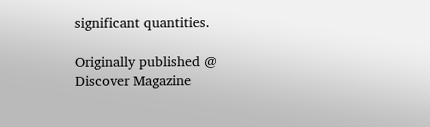significant quantities.

Originally published @ Discover Magazine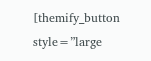[themify_button style=”large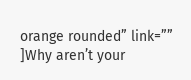orange rounded” link=”” ]Why aren’t your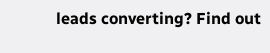leads converting? Find out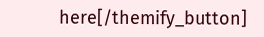here[/themify_button]